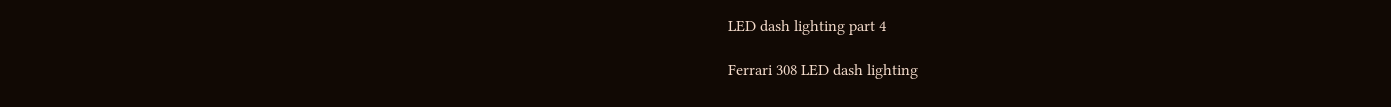LED dash lighting part 4

Ferrari 308 LED dash lighting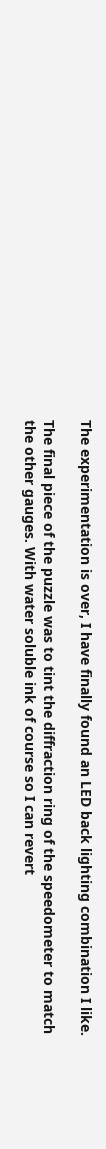The experimentation is over, I have finally found an LED back lighting combination I like.

The final piece of the puzzle was to tint the diffraction ring of the speedometer to match the other gauges. With water soluble ink of course so I can revert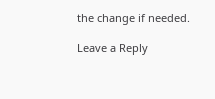the change if needed.

Leave a Reply